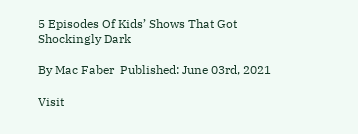5 Episodes Of Kids’ Shows That Got Shockingly Dark

By Mac Faber  Published: June 03rd, 2021

Visit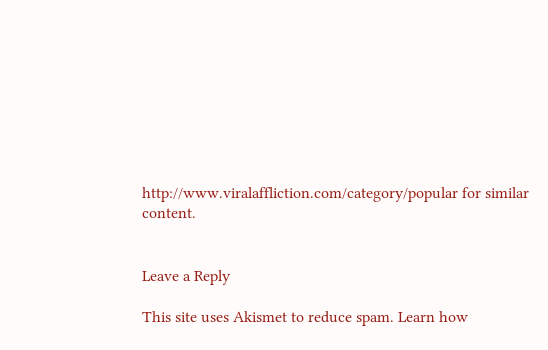http://www.viralaffliction.com/category/popular for similar content.


Leave a Reply

This site uses Akismet to reduce spam. Learn how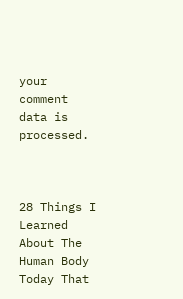your comment data is processed.



28 Things I Learned About The Human Body Today That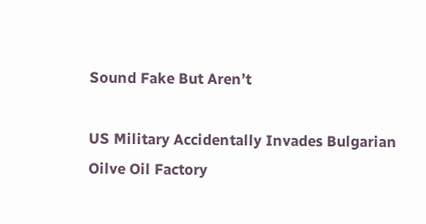Sound Fake But Aren’t

US Military Accidentally Invades Bulgarian Oilve Oil Factory